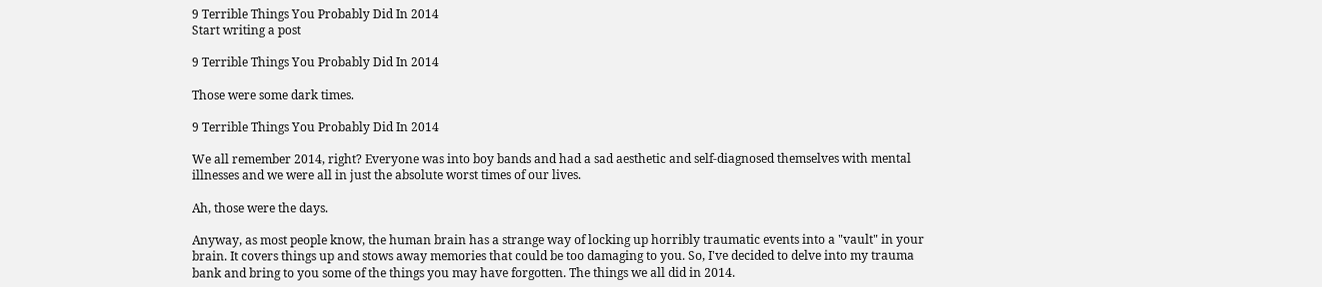9 Terrible Things You Probably Did In 2014
Start writing a post

9 Terrible Things You Probably Did In 2014

Those were some dark times.

9 Terrible Things You Probably Did In 2014

We all remember 2014, right? Everyone was into boy bands and had a sad aesthetic and self-diagnosed themselves with mental illnesses and we were all in just the absolute worst times of our lives.

Ah, those were the days.

Anyway, as most people know, the human brain has a strange way of locking up horribly traumatic events into a "vault" in your brain. It covers things up and stows away memories that could be too damaging to you. So, I've decided to delve into my trauma bank and bring to you some of the things you may have forgotten. The things we all did in 2014.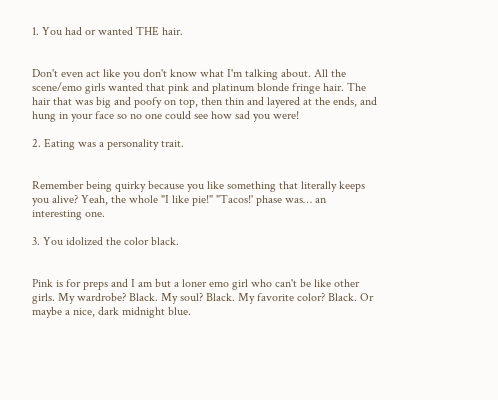1. You had or wanted THE hair.


Don't even act like you don't know what I'm talking about. All the scene/emo girls wanted that pink and platinum blonde fringe hair. The hair that was big and poofy on top, then thin and layered at the ends, and hung in your face so no one could see how sad you were!

2. Eating was a personality trait.


Remember being quirky because you like something that literally keeps you alive? Yeah, the whole "I like pie!" "Tacos!' phase was… an interesting one.

3. You idolized the color black.


Pink is for preps and I am but a loner emo girl who can't be like other girls. My wardrobe? Black. My soul? Black. My favorite color? Black. Or maybe a nice, dark midnight blue.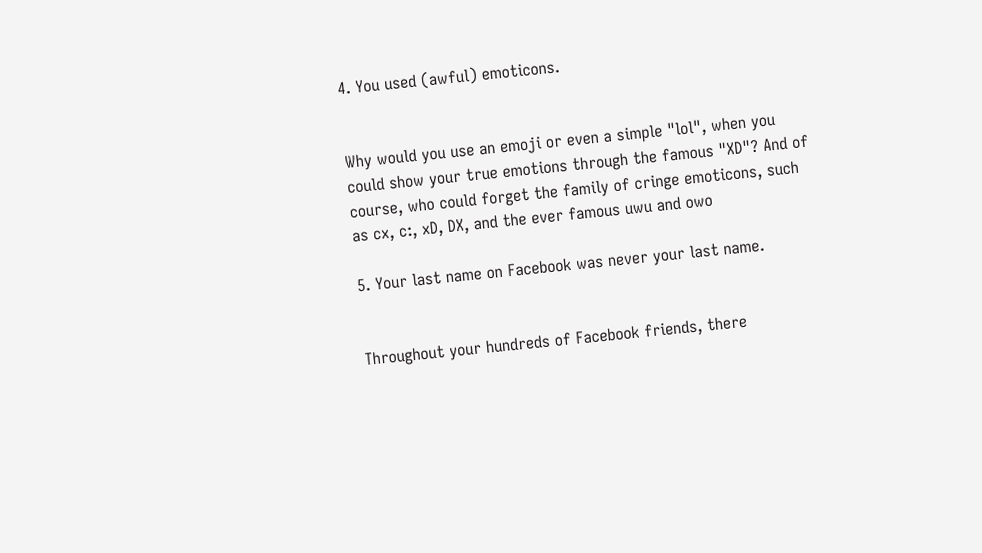4. You used (awful) emoticons.


Why would you use an emoji or even a simple "lol", when you could show your true emotions through the famous "XD"? And of course, who could forget the family of cringe emoticons, such as cx, c:, xD, DX, and the ever famous uwu and owo

5. Your last name on Facebook was never your last name.


Throughout your hundreds of Facebook friends, there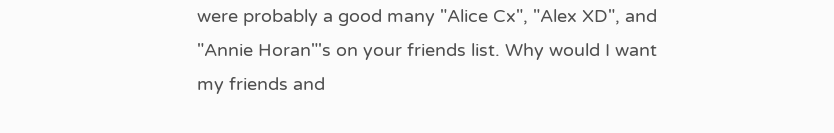were probably a good many "Alice Cx", "Alex XD", and "Annie Horan"'s on your friends list. Why would I want my friends and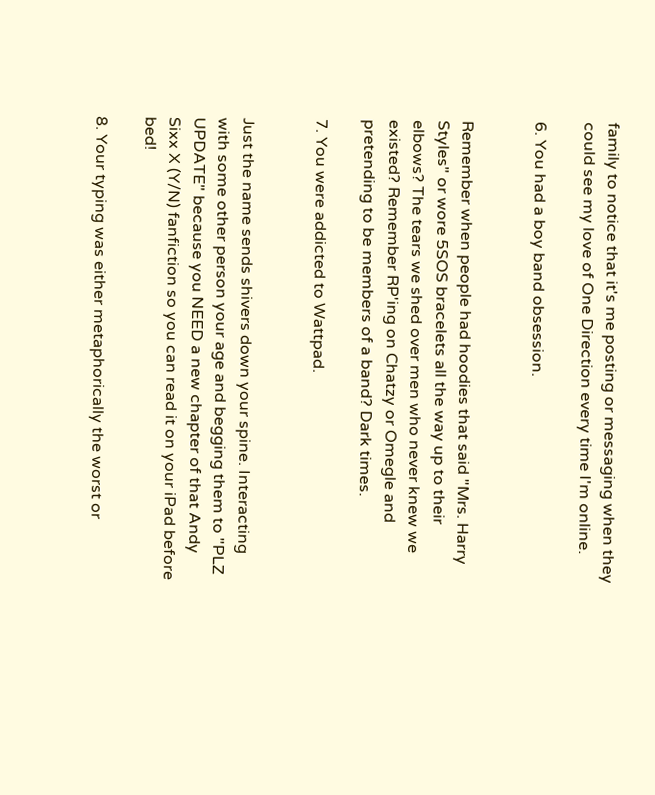family to notice that it's me posting or messaging when they could see my love of One Direction every time I'm online.

6. You had a boy band obsession.


Remember when people had hoodies that said "Mrs. Harry Styles" or wore 5SOS bracelets all the way up to their elbows? The tears we shed over men who never knew we existed? Remember RP'ing on Chatzy or Omegle and pretending to be members of a band? Dark times.

7. You were addicted to Wattpad.


Just the name sends shivers down your spine. Interacting with some other person your age and begging them to "PLZ UPDATE" because you NEED a new chapter of that Andy Sixx X (Y/N) fanfiction so you can read it on your iPad before bed!

8. Your typing was either metaphorically the worst or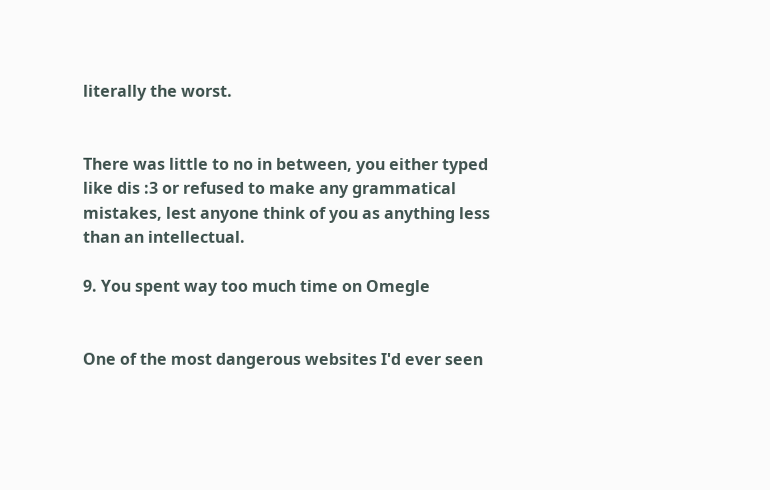literally the worst.


There was little to no in between, you either typed like dis :3 or refused to make any grammatical mistakes, lest anyone think of you as anything less than an intellectual.

9. You spent way too much time on Omegle


One of the most dangerous websites I'd ever seen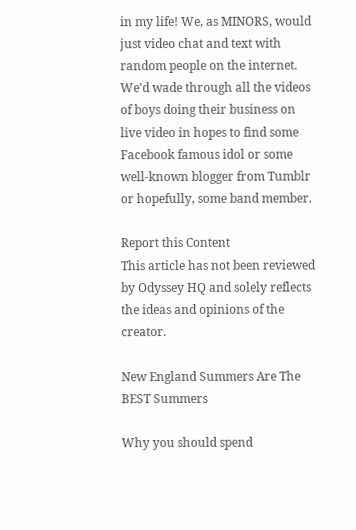in my life! We, as MINORS, would just video chat and text with random people on the internet. We'd wade through all the videos of boys doing their business on live video in hopes to find some Facebook famous idol or some well-known blogger from Tumblr or hopefully, some band member.

Report this Content
This article has not been reviewed by Odyssey HQ and solely reflects the ideas and opinions of the creator.

New England Summers Are The BEST Summers

Why you should spend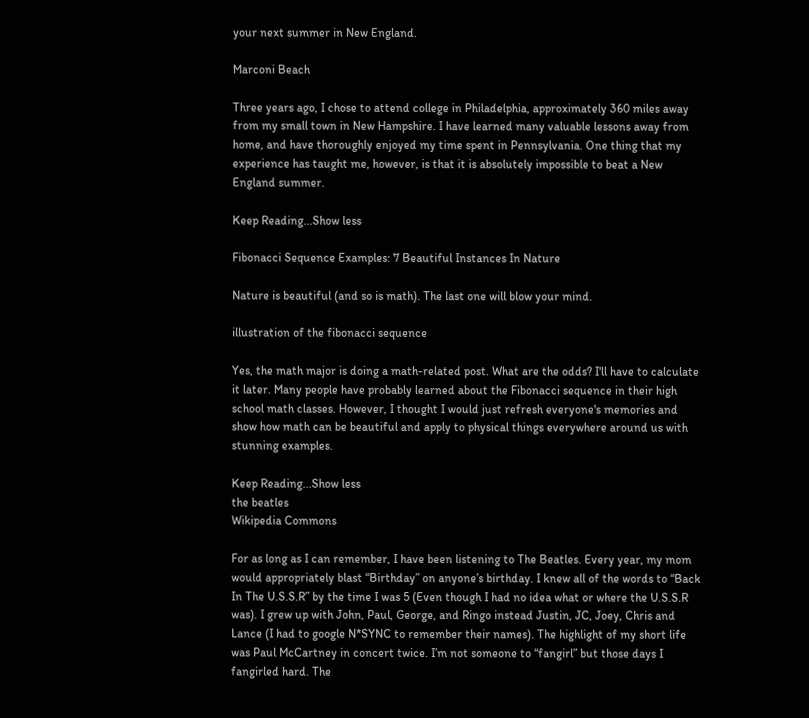your next summer in New England.

Marconi Beach

Three years ago, I chose to attend college in Philadelphia, approximately 360 miles away from my small town in New Hampshire. I have learned many valuable lessons away from home, and have thoroughly enjoyed my time spent in Pennsylvania. One thing that my experience has taught me, however, is that it is absolutely impossible to beat a New England summer.

Keep Reading...Show less

Fibonacci Sequence Examples: 7 Beautiful Instances In Nature

Nature is beautiful (and so is math). The last one will blow your mind.

illustration of the fibonacci sequence

Yes, the math major is doing a math-related post. What are the odds? I'll have to calculate it later. Many people have probably learned about the Fibonacci sequence in their high school math classes. However, I thought I would just refresh everyone's memories and show how math can be beautiful and apply to physical things everywhere around us with stunning examples.

Keep Reading...Show less
the beatles
Wikipedia Commons

For as long as I can remember, I have been listening to The Beatles. Every year, my mom would appropriately blast “Birthday” on anyone’s birthday. I knew all of the words to “Back In The U.S.S.R” by the time I was 5 (Even though I had no idea what or where the U.S.S.R was). I grew up with John, Paul, George, and Ringo instead Justin, JC, Joey, Chris and Lance (I had to google N*SYNC to remember their names). The highlight of my short life was Paul McCartney in concert twice. I’m not someone to “fangirl” but those days I fangirled hard. The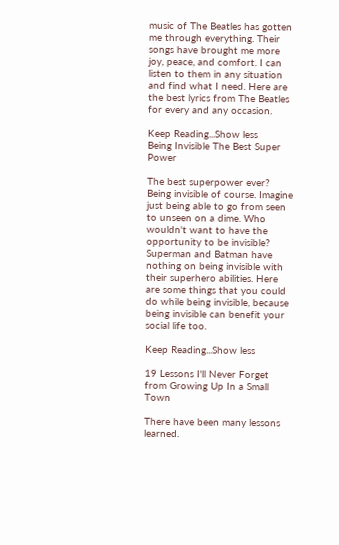music of The Beatles has gotten me through everything. Their songs have brought me more joy, peace, and comfort. I can listen to them in any situation and find what I need. Here are the best lyrics from The Beatles for every and any occasion.

Keep Reading...Show less
Being Invisible The Best Super Power

The best superpower ever? Being invisible of course. Imagine just being able to go from seen to unseen on a dime. Who wouldn't want to have the opportunity to be invisible? Superman and Batman have nothing on being invisible with their superhero abilities. Here are some things that you could do while being invisible, because being invisible can benefit your social life too.

Keep Reading...Show less

19 Lessons I'll Never Forget from Growing Up In a Small Town

There have been many lessons learned.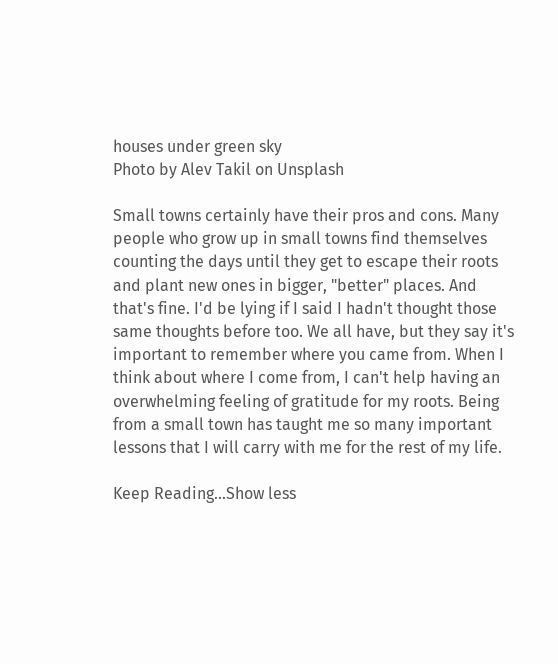houses under green sky
Photo by Alev Takil on Unsplash

Small towns certainly have their pros and cons. Many people who grow up in small towns find themselves counting the days until they get to escape their roots and plant new ones in bigger, "better" places. And that's fine. I'd be lying if I said I hadn't thought those same thoughts before too. We all have, but they say it's important to remember where you came from. When I think about where I come from, I can't help having an overwhelming feeling of gratitude for my roots. Being from a small town has taught me so many important lessons that I will carry with me for the rest of my life.

Keep Reading...Show less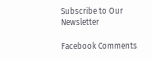Subscribe to Our Newsletter

Facebook Comments